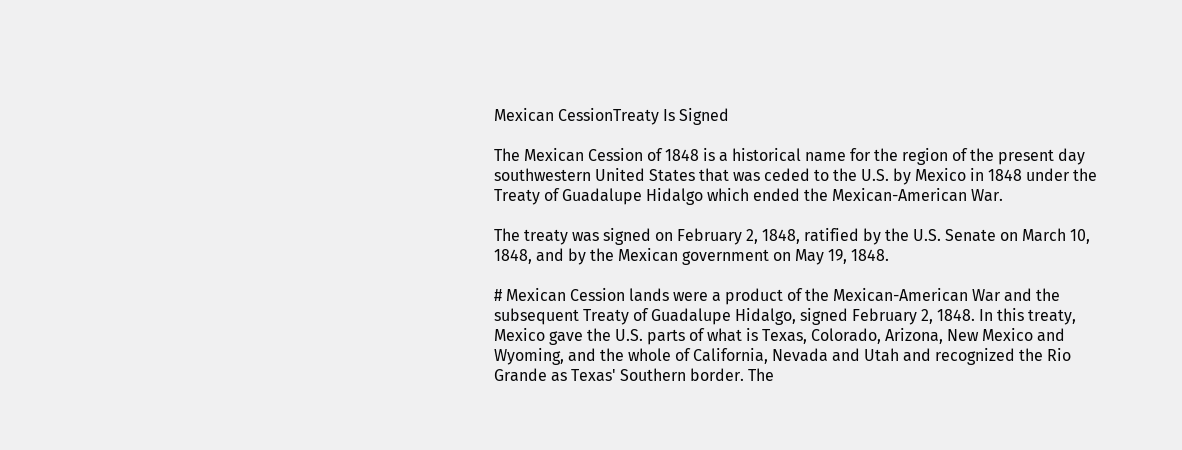Mexican CessionTreaty Is Signed

The Mexican Cession of 1848 is a historical name for the region of the present day southwestern United States that was ceded to the U.S. by Mexico in 1848 under the Treaty of Guadalupe Hidalgo which ended the Mexican-American War.

The treaty was signed on February 2, 1848, ratified by the U.S. Senate on March 10, 1848, and by the Mexican government on May 19, 1848.

# Mexican Cession lands were a product of the Mexican-American War and the subsequent Treaty of Guadalupe Hidalgo, signed February 2, 1848. In this treaty, Mexico gave the U.S. parts of what is Texas, Colorado, Arizona, New Mexico and Wyoming, and the whole of California, Nevada and Utah and recognized the Rio Grande as Texas' Southern border. The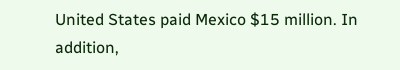United States paid Mexico $15 million. In addition,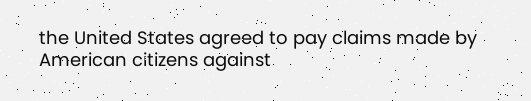the United States agreed to pay claims made by American citizens against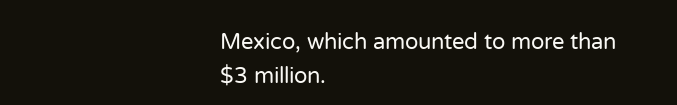Mexico, which amounted to more than $3 million.